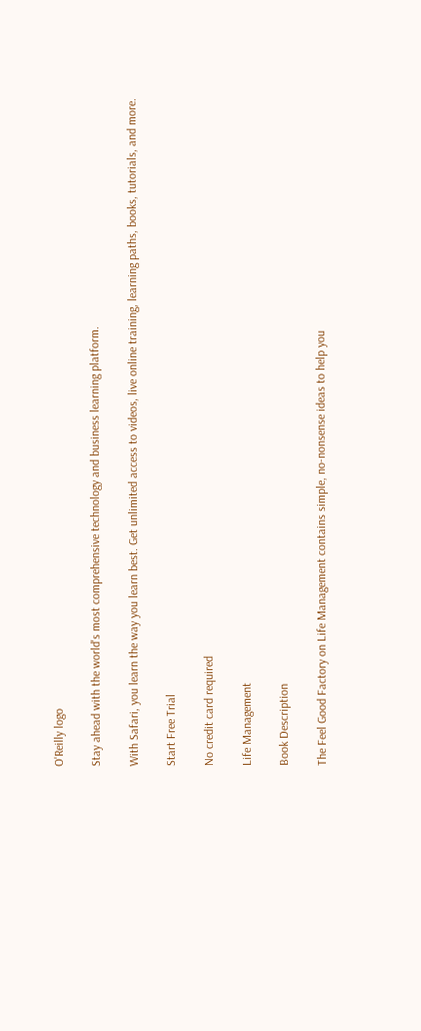O'Reilly logo

Stay ahead with the world's most comprehensive technology and business learning platform.

With Safari, you learn the way you learn best. Get unlimited access to videos, live online training, learning paths, books, tutorials, and more.

Start Free Trial

No credit card required

Life Management

Book Description

The Feel Good Factory on Life Management contains simple, no-nonsense ideas to help you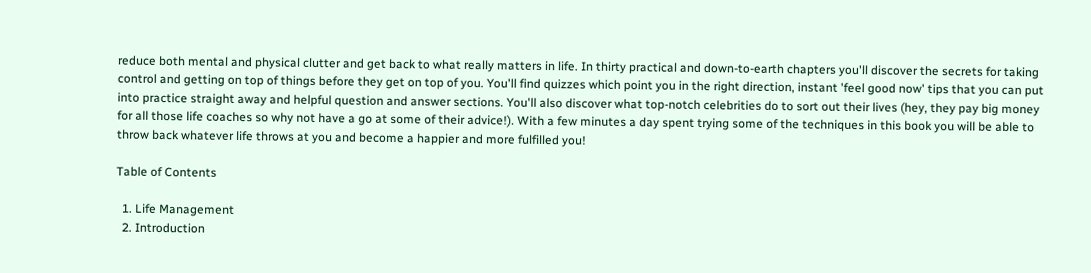reduce both mental and physical clutter and get back to what really matters in life. In thirty practical and down-to-earth chapters you'll discover the secrets for taking control and getting on top of things before they get on top of you. You'll find quizzes which point you in the right direction, instant 'feel good now' tips that you can put into practice straight away and helpful question and answer sections. You'll also discover what top-notch celebrities do to sort out their lives (hey, they pay big money for all those life coaches so why not have a go at some of their advice!). With a few minutes a day spent trying some of the techniques in this book you will be able to throw back whatever life throws at you and become a happier and more fulfilled you!

Table of Contents

  1. Life Management
  2. Introduction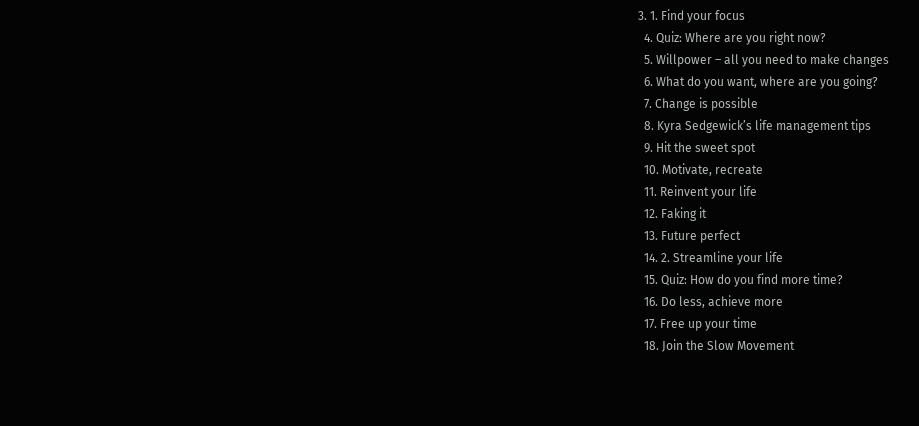3. 1. Find your focus
  4. Quiz: Where are you right now?
  5. Willpower – all you need to make changes
  6. What do you want, where are you going?
  7. Change is possible
  8. Kyra Sedgewick’s life management tips
  9. Hit the sweet spot
  10. Motivate, recreate
  11. Reinvent your life
  12. Faking it
  13. Future perfect
  14. 2. Streamline your life
  15. Quiz: How do you find more time?
  16. Do less, achieve more
  17. Free up your time
  18. Join the Slow Movement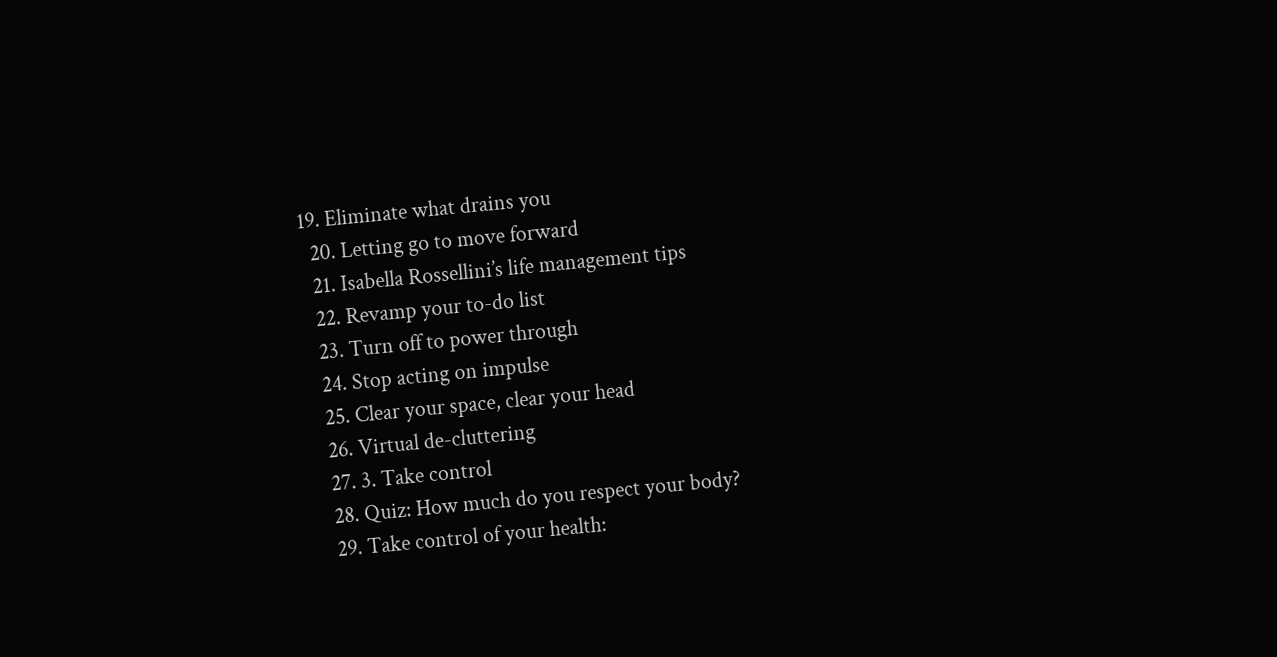19. Eliminate what drains you
  20. Letting go to move forward
  21. Isabella Rossellini’s life management tips
  22. Revamp your to-do list
  23. Turn off to power through
  24. Stop acting on impulse
  25. Clear your space, clear your head
  26. Virtual de-cluttering
  27. 3. Take control
  28. Quiz: How much do you respect your body?
  29. Take control of your health: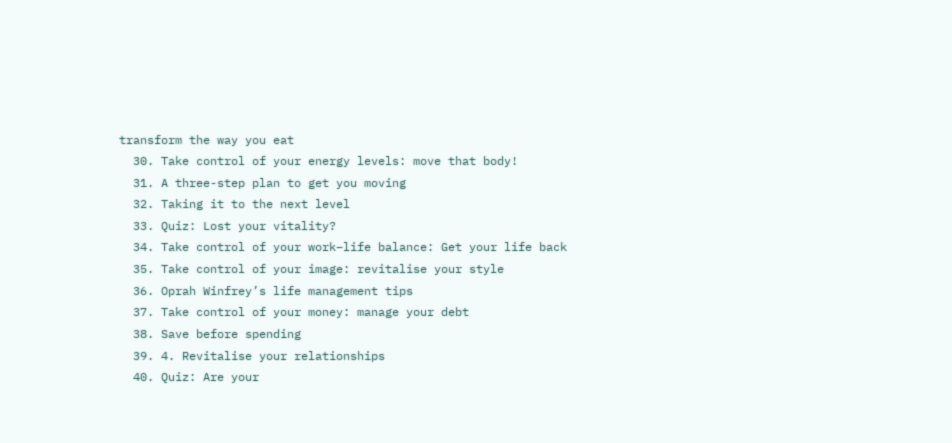transform the way you eat
  30. Take control of your energy levels: move that body!
  31. A three-step plan to get you moving
  32. Taking it to the next level
  33. Quiz: Lost your vitality?
  34. Take control of your work–life balance: Get your life back
  35. Take control of your image: revitalise your style
  36. Oprah Winfrey’s life management tips
  37. Take control of your money: manage your debt
  38. Save before spending
  39. 4. Revitalise your relationships
  40. Quiz: Are your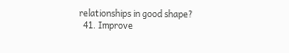relationships in good shape?
  41. Improve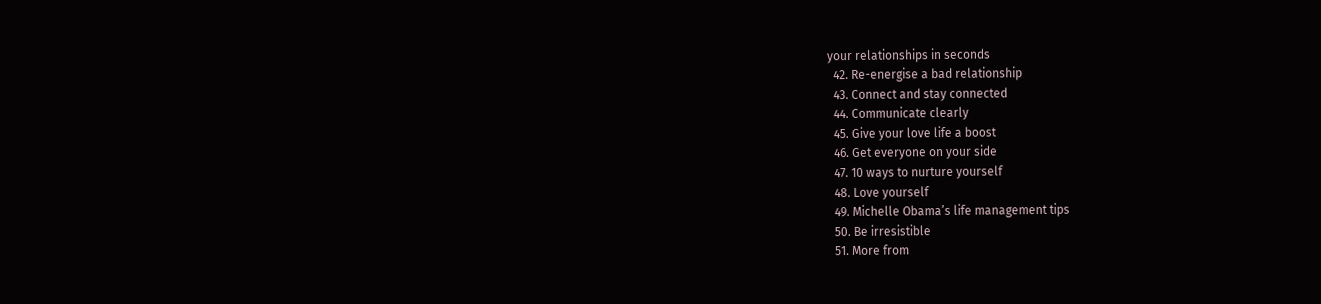your relationships in seconds
  42. Re-energise a bad relationship
  43. Connect and stay connected
  44. Communicate clearly
  45. Give your love life a boost
  46. Get everyone on your side
  47. 10 ways to nurture yourself
  48. Love yourself
  49. Michelle Obama’s life management tips
  50. Be irresistible
  51. More from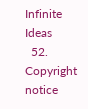Infinite Ideas
  52. Copyright notice